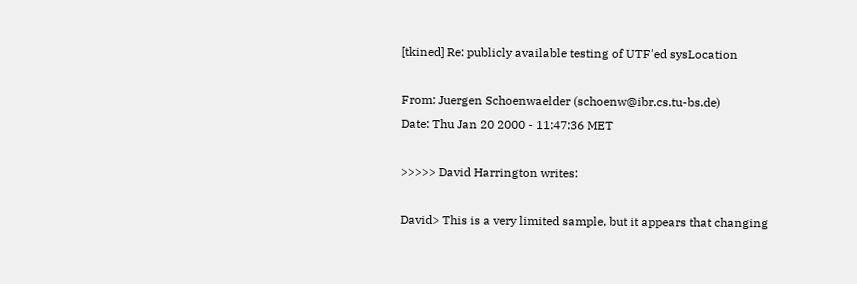[tkined] Re: publicly available testing of UTF'ed sysLocation

From: Juergen Schoenwaelder (schoenw@ibr.cs.tu-bs.de)
Date: Thu Jan 20 2000 - 11:47:36 MET

>>>>> David Harrington writes:

David> This is a very limited sample, but it appears that changing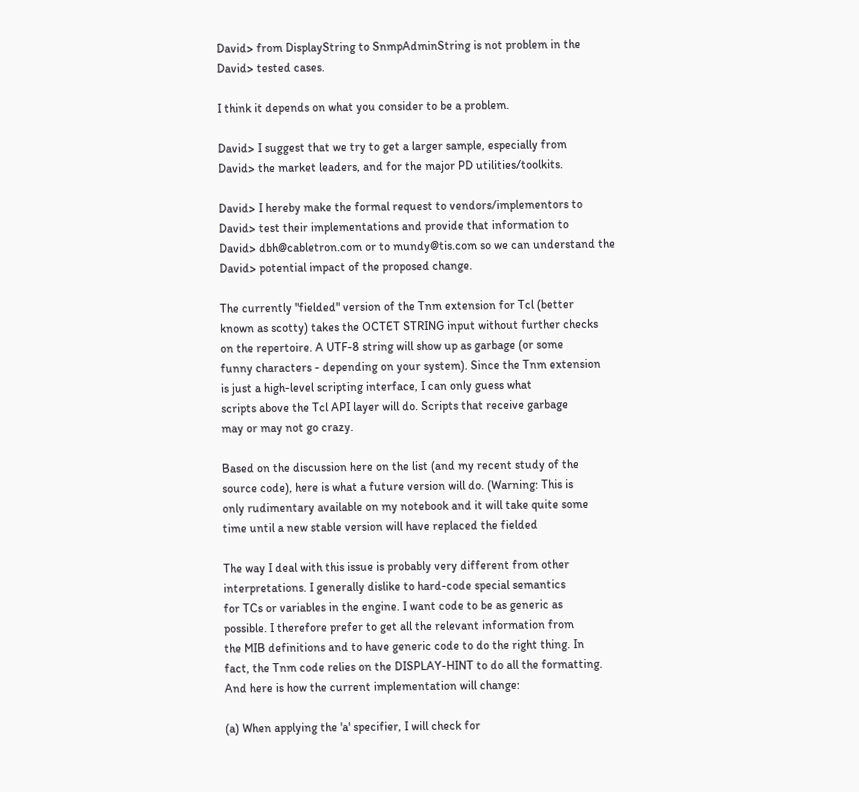David> from DisplayString to SnmpAdminString is not problem in the
David> tested cases.

I think it depends on what you consider to be a problem.

David> I suggest that we try to get a larger sample, especially from
David> the market leaders, and for the major PD utilities/toolkits.

David> I hereby make the formal request to vendors/implementors to
David> test their implementations and provide that information to
David> dbh@cabletron.com or to mundy@tis.com so we can understand the
David> potential impact of the proposed change.

The currently "fielded" version of the Tnm extension for Tcl (better
known as scotty) takes the OCTET STRING input without further checks
on the repertoire. A UTF-8 string will show up as garbage (or some
funny characters - depending on your system). Since the Tnm extension
is just a high-level scripting interface, I can only guess what
scripts above the Tcl API layer will do. Scripts that receive garbage
may or may not go crazy.

Based on the discussion here on the list (and my recent study of the
source code), here is what a future version will do. (Warning: This is
only rudimentary available on my notebook and it will take quite some
time until a new stable version will have replaced the fielded

The way I deal with this issue is probably very different from other
interpretations. I generally dislike to hard-code special semantics
for TCs or variables in the engine. I want code to be as generic as
possible. I therefore prefer to get all the relevant information from
the MIB definitions and to have generic code to do the right thing. In
fact, the Tnm code relies on the DISPLAY-HINT to do all the formatting.
And here is how the current implementation will change:

(a) When applying the 'a' specifier, I will check for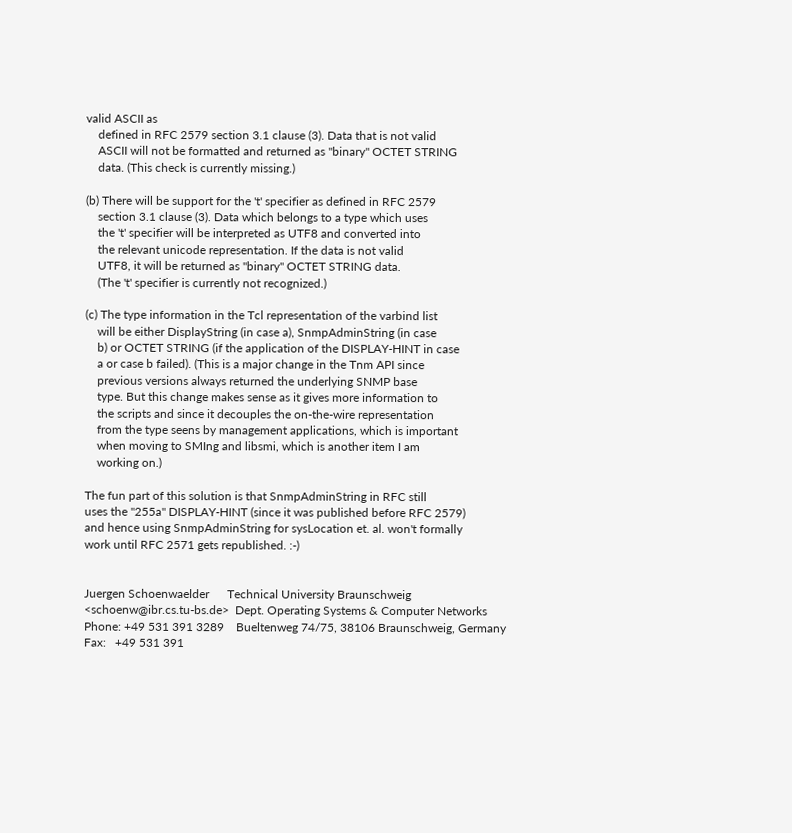valid ASCII as
    defined in RFC 2579 section 3.1 clause (3). Data that is not valid
    ASCII will not be formatted and returned as "binary" OCTET STRING
    data. (This check is currently missing.)

(b) There will be support for the 't' specifier as defined in RFC 2579
    section 3.1 clause (3). Data which belongs to a type which uses
    the 't' specifier will be interpreted as UTF8 and converted into
    the relevant unicode representation. If the data is not valid
    UTF8, it will be returned as "binary" OCTET STRING data.
    (The 't' specifier is currently not recognized.)

(c) The type information in the Tcl representation of the varbind list
    will be either DisplayString (in case a), SnmpAdminString (in case
    b) or OCTET STRING (if the application of the DISPLAY-HINT in case
    a or case b failed). (This is a major change in the Tnm API since
    previous versions always returned the underlying SNMP base
    type. But this change makes sense as it gives more information to
    the scripts and since it decouples the on-the-wire representation
    from the type seens by management applications, which is important
    when moving to SMIng and libsmi, which is another item I am
    working on.)

The fun part of this solution is that SnmpAdminString in RFC still
uses the "255a" DISPLAY-HINT (since it was published before RFC 2579)
and hence using SnmpAdminString for sysLocation et. al. won't formally
work until RFC 2571 gets republished. :-)


Juergen Schoenwaelder      Technical University Braunschweig
<schoenw@ibr.cs.tu-bs.de>  Dept. Operating Systems & Computer Networks
Phone: +49 531 391 3289    Bueltenweg 74/75, 38106 Braunschweig, Germany
Fax:   +49 531 391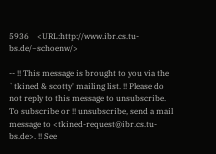5936    <URL:http://www.ibr.cs.tu-bs.de/~schoenw/>

-- !! This message is brought to you via the `tkined & scotty' mailing list. !! Please do not reply to this message to unsubscribe. To subscribe or !! unsubscribe, send a mail message to <tkined-request@ibr.cs.tu-bs.de>. !! See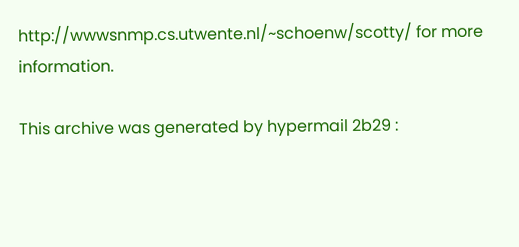http://wwwsnmp.cs.utwente.nl/~schoenw/scotty/ for more information.

This archive was generated by hypermail 2b29 :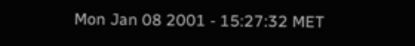Mon Jan 08 2001 - 15:27:32 MET